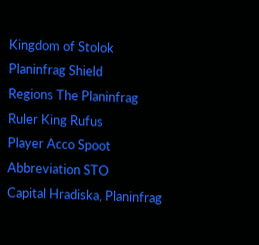Kingdom of Stolok
Planinfrag Shield
Regions The Planinfrag
Ruler King Rufus
Player Acco Spoot
Abbreviation STO
Capital Hradiska, Planinfrag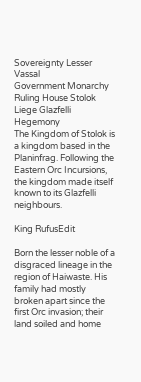Sovereignty Lesser Vassal
Government Monarchy
Ruling House Stolok
Liege Glazfelli Hegemony
The Kingdom of Stolok is a kingdom based in the Planinfrag. Following the Eastern Orc Incursions, the kingdom made itself known to its Glazfelli neighbours.

King RufusEdit

Born the lesser noble of a disgraced lineage in the region of Haiwaste. His family had mostly broken apart since the first Orc invasion; their land soiled and home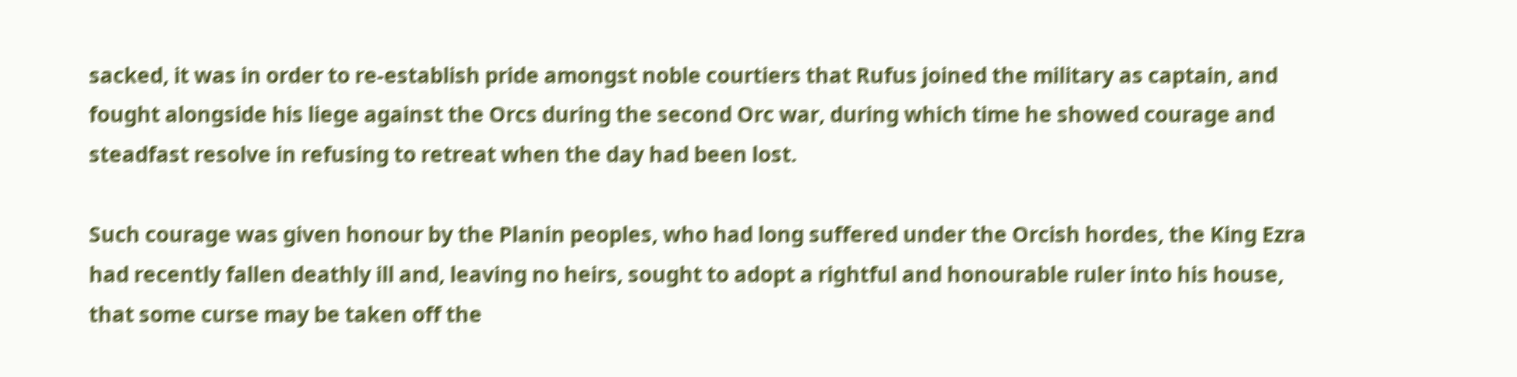sacked, it was in order to re-establish pride amongst noble courtiers that Rufus joined the military as captain, and fought alongside his liege against the Orcs during the second Orc war, during which time he showed courage and steadfast resolve in refusing to retreat when the day had been lost.

Such courage was given honour by the Planin peoples, who had long suffered under the Orcish hordes, the King Ezra had recently fallen deathly ill and, leaving no heirs, sought to adopt a rightful and honourable ruler into his house, that some curse may be taken off the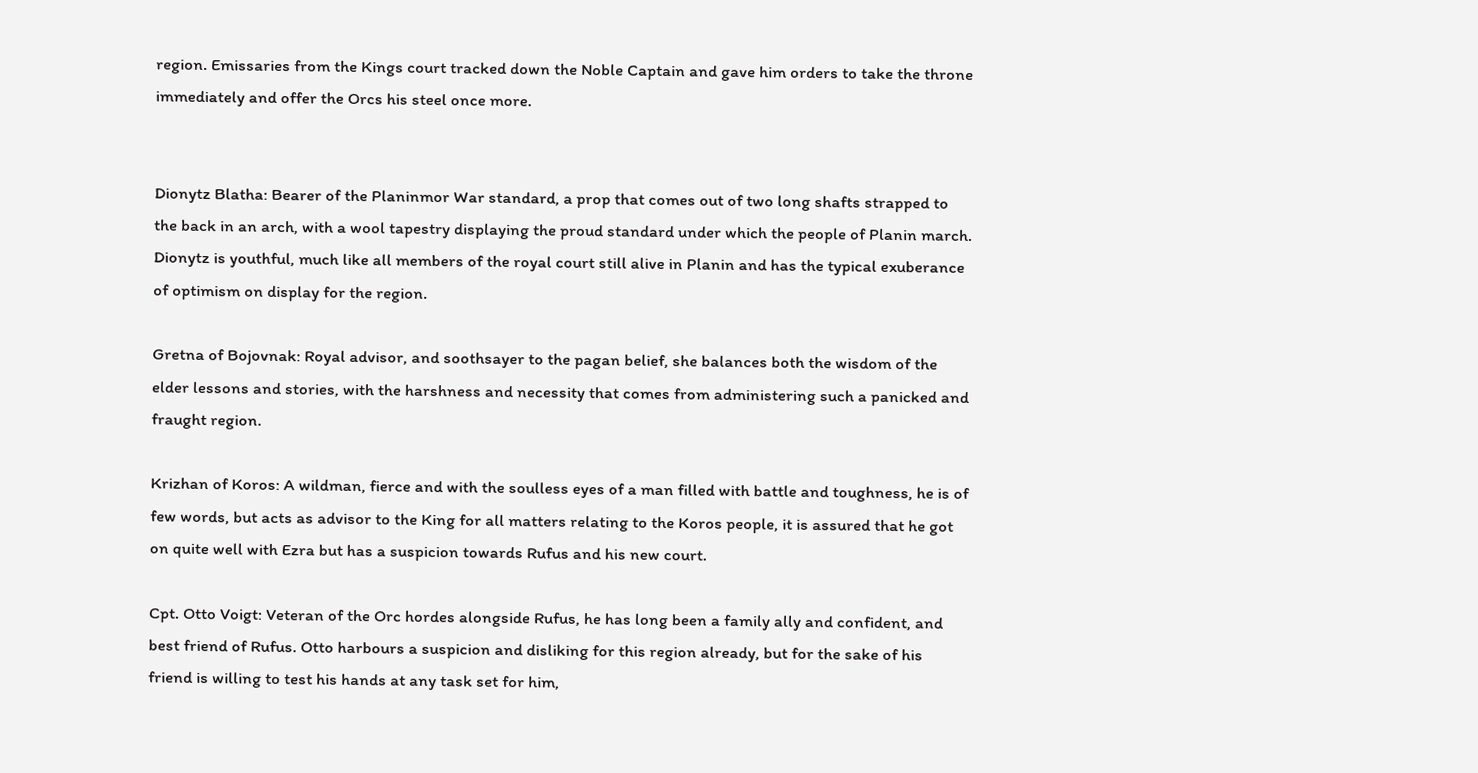region. Emissaries from the Kings court tracked down the Noble Captain and gave him orders to take the throne immediately and offer the Orcs his steel once more.


Dionytz Blatha: Bearer of the Planinmor War standard, a prop that comes out of two long shafts strapped to the back in an arch, with a wool tapestry displaying the proud standard under which the people of Planin march. Dionytz is youthful, much like all members of the royal court still alive in Planin and has the typical exuberance of optimism on display for the region.

Gretna of Bojovnak: Royal advisor, and soothsayer to the pagan belief, she balances both the wisdom of the elder lessons and stories, with the harshness and necessity that comes from administering such a panicked and fraught region.

Krizhan of Koros: A wildman, fierce and with the soulless eyes of a man filled with battle and toughness, he is of few words, but acts as advisor to the King for all matters relating to the Koros people, it is assured that he got on quite well with Ezra but has a suspicion towards Rufus and his new court.

Cpt. Otto Voigt: Veteran of the Orc hordes alongside Rufus, he has long been a family ally and confident, and best friend of Rufus. Otto harbours a suspicion and disliking for this region already, but for the sake of his friend is willing to test his hands at any task set for him,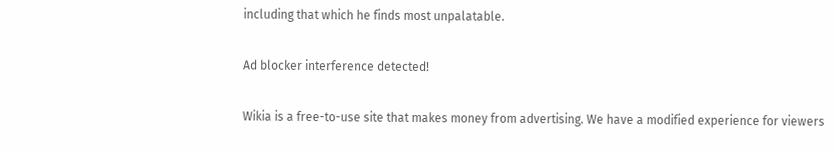including that which he finds most unpalatable.

Ad blocker interference detected!

Wikia is a free-to-use site that makes money from advertising. We have a modified experience for viewers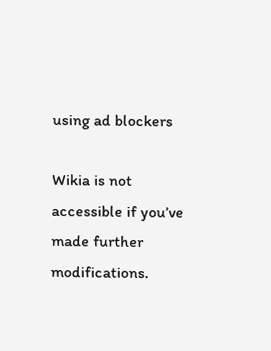using ad blockers

Wikia is not accessible if you’ve made further modifications.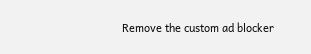Remove the custom ad blocker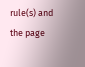rule(s) and the page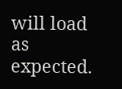will load as expected.